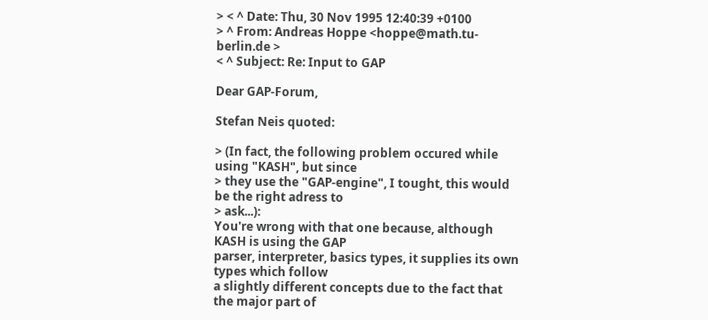> < ^ Date: Thu, 30 Nov 1995 12:40:39 +0100
> ^ From: Andreas Hoppe <hoppe@math.tu-berlin.de >
< ^ Subject: Re: Input to GAP

Dear GAP-Forum,

Stefan Neis quoted:

> (In fact, the following problem occured while using "KASH", but since
> they use the "GAP-engine", I tought, this would be the right adress to
> ask...):
You're wrong with that one because, although KASH is using the GAP
parser, interpreter, basics types, it supplies its own types which follow
a slightly different concepts due to the fact that the major part of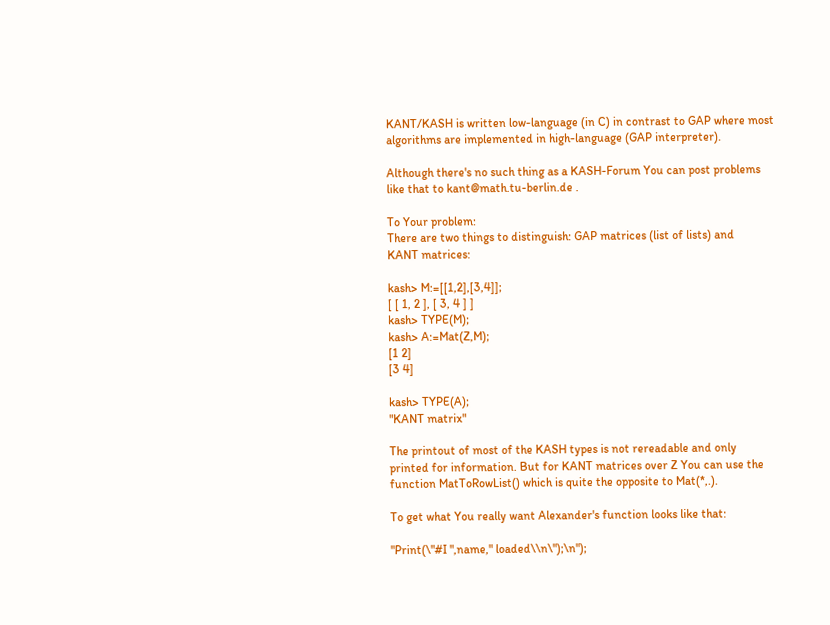KANT/KASH is written low-language (in C) in contrast to GAP where most
algorithms are implemented in high-language (GAP interpreter).

Although there's no such thing as a KASH-Forum You can post problems
like that to kant@math.tu-berlin.de .

To Your problem:
There are two things to distinguish: GAP matrices (list of lists) and
KANT matrices:

kash> M:=[[1,2],[3,4]];
[ [ 1, 2 ], [ 3, 4 ] ]
kash> TYPE(M);
kash> A:=Mat(Z,M);
[1 2]
[3 4]

kash> TYPE(A);
"KANT matrix"

The printout of most of the KASH types is not rereadable and only
printed for information. But for KANT matrices over Z You can use the
function MatToRowList() which is quite the opposite to Mat(*,.).

To get what You really want Alexander's function looks like that:

"Print(\"#I ",name," loaded\\n\");\n");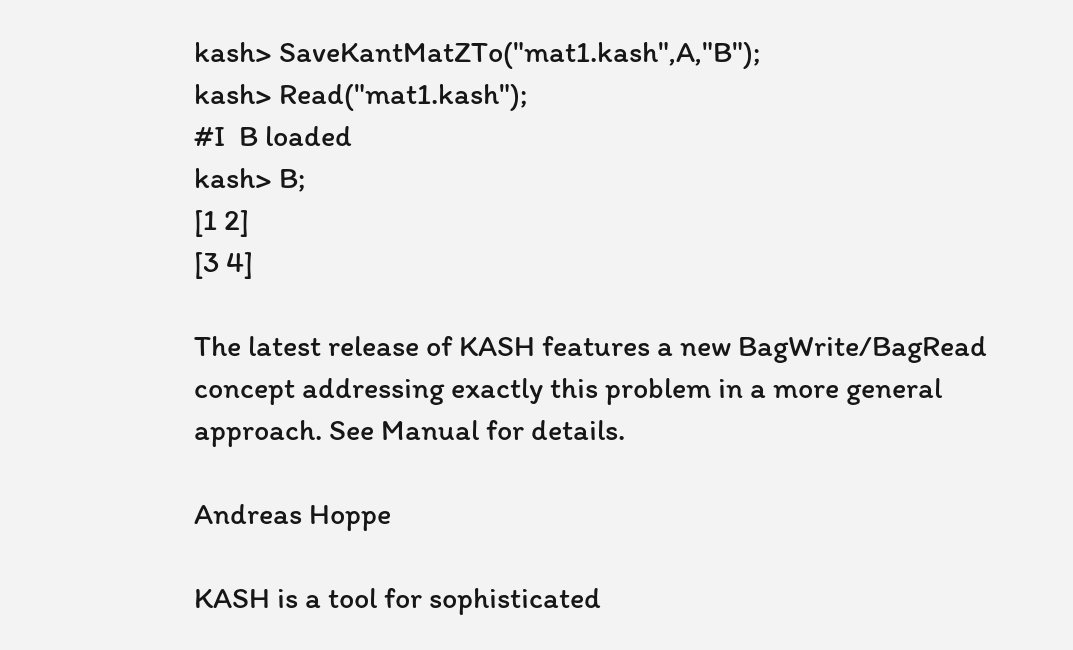kash> SaveKantMatZTo("mat1.kash",A,"B");
kash> Read("mat1.kash");
#I  B loaded
kash> B;
[1 2]
[3 4]

The latest release of KASH features a new BagWrite/BagRead
concept addressing exactly this problem in a more general
approach. See Manual for details.

Andreas Hoppe

KASH is a tool for sophisticated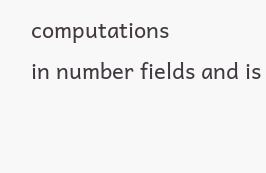computations
in number fields and is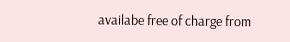availabe free of charge from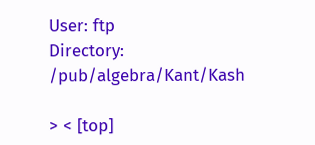User: ftp
Directory: /pub/algebra/Kant/Kash

> < [top]